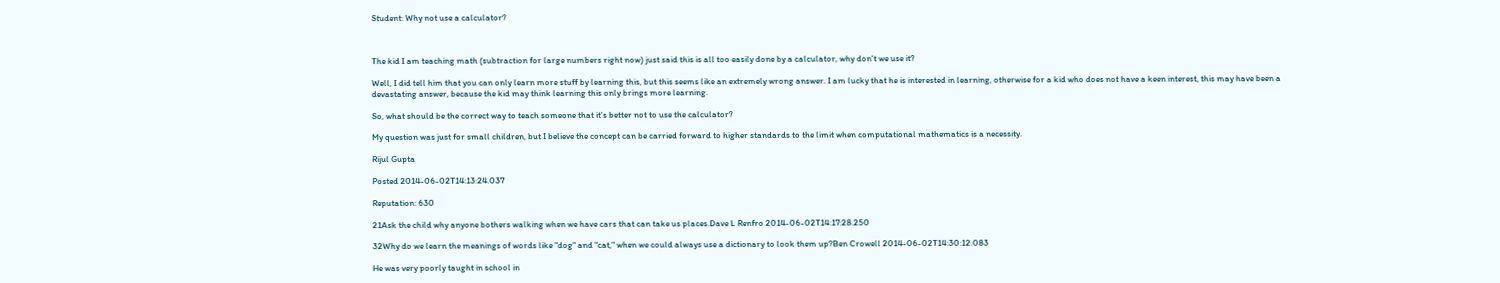Student: Why not use a calculator?



The kid I am teaching math (subtraction for large numbers right now) just said this is all too easily done by a calculator, why don't we use it?

Well, I did tell him that you can only learn more stuff by learning this, but this seems like an extremely wrong answer. I am lucky that he is interested in learning, otherwise for a kid who does not have a keen interest, this may have been a devastating answer, because the kid may think learning this only brings more learning.

So, what should be the correct way to teach someone that it's better not to use the calculator?

My question was just for small children, but I believe the concept can be carried forward to higher standards to the limit when computational mathematics is a necessity.

Rijul Gupta

Posted 2014-06-02T14:13:24.037

Reputation: 630

21Ask the child why anyone bothers walking when we have cars that can take us places.Dave L Renfro 2014-06-02T14:17:28.250

32Why do we learn the meanings of words like "dog" and "cat," when we could always use a dictionary to look them up?Ben Crowell 2014-06-02T14:30:12.083

He was very poorly taught in school in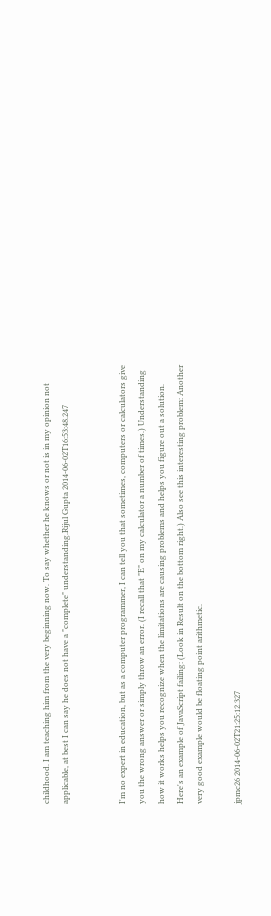childhood. I am teaching him from the very beginning now. To say whether he knows or not is in my opinion not applicable, at best I can say he does not have a "complete" understanding.Rijul Gupta 2014-06-02T16:53:48.247


I'm no expert in education, but as a computer programmer, I can tell you that sometimes, computers or calculators give you the wrong answer or simply throw an error. (I recall that "E" on my calculator a number of times.) Understanding how it works helps you recognize when the limitations are causing problems and helps you figure out a solution. Here's an example of JavaScript failing: (Look in Result on the bottom right.) Also see this interesting problem: Another very good example would be floating point arithmetic.

jpmc26 2014-06-02T21:25:12.327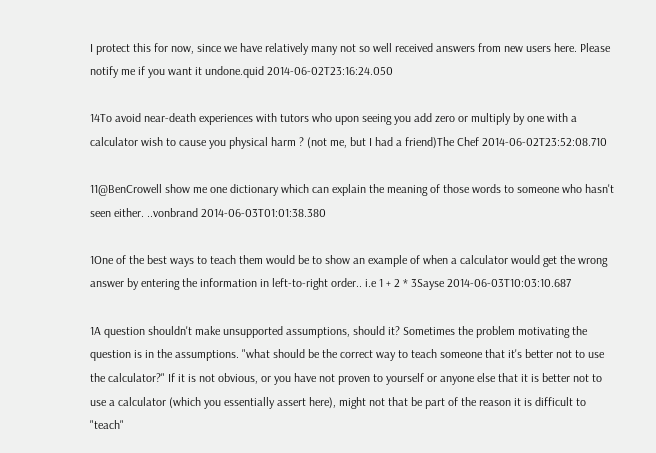I protect this for now, since we have relatively many not so well received answers from new users here. Please notify me if you want it undone.quid 2014-06-02T23:16:24.050

14To avoid near-death experiences with tutors who upon seeing you add zero or multiply by one with a calculator wish to cause you physical harm ? (not me, but I had a friend)The Chef 2014-06-02T23:52:08.710

11@BenCrowell show me one dictionary which can explain the meaning of those words to someone who hasn't seen either. ..vonbrand 2014-06-03T01:01:38.380

1One of the best ways to teach them would be to show an example of when a calculator would get the wrong answer by entering the information in left-to-right order.. i.e 1 + 2 * 3Sayse 2014-06-03T10:03:10.687

1A question shouldn't make unsupported assumptions, should it? Sometimes the problem motivating the question is in the assumptions. "what should be the correct way to teach someone that it's better not to use the calculator?" If it is not obvious, or you have not proven to yourself or anyone else that it is better not to use a calculator (which you essentially assert here), might not that be part of the reason it is difficult to "teach"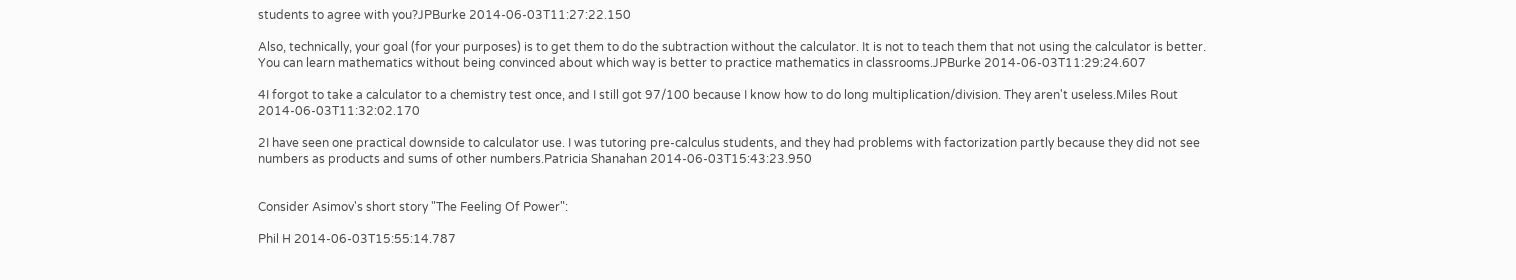students to agree with you?JPBurke 2014-06-03T11:27:22.150

Also, technically, your goal (for your purposes) is to get them to do the subtraction without the calculator. It is not to teach them that not using the calculator is better. You can learn mathematics without being convinced about which way is better to practice mathematics in classrooms.JPBurke 2014-06-03T11:29:24.607

4I forgot to take a calculator to a chemistry test once, and I still got 97/100 because I know how to do long multiplication/division. They aren't useless.Miles Rout 2014-06-03T11:32:02.170

2I have seen one practical downside to calculator use. I was tutoring pre-calculus students, and they had problems with factorization partly because they did not see numbers as products and sums of other numbers.Patricia Shanahan 2014-06-03T15:43:23.950


Consider Asimov's short story "The Feeling Of Power":

Phil H 2014-06-03T15:55:14.787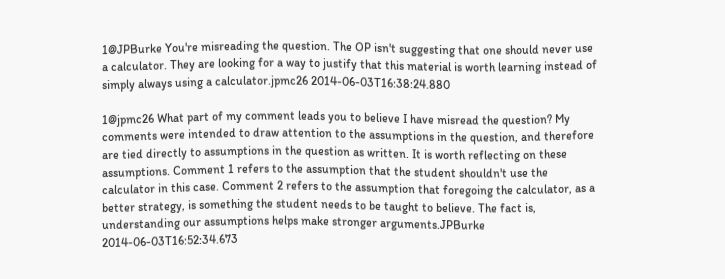1@JPBurke You're misreading the question. The OP isn't suggesting that one should never use a calculator. They are looking for a way to justify that this material is worth learning instead of simply always using a calculator.jpmc26 2014-06-03T16:38:24.880

1@jpmc26 What part of my comment leads you to believe I have misread the question? My comments were intended to draw attention to the assumptions in the question, and therefore are tied directly to assumptions in the question as written. It is worth reflecting on these assumptions. Comment 1 refers to the assumption that the student shouldn't use the calculator in this case. Comment 2 refers to the assumption that foregoing the calculator, as a better strategy, is something the student needs to be taught to believe. The fact is, understanding our assumptions helps make stronger arguments.JPBurke 2014-06-03T16:52:34.673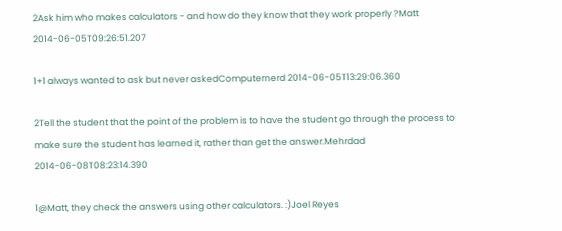2Ask him who makes calculators - and how do they know that they work properly ?Matt 2014-06-05T09:26:51.207

1+1 always wanted to ask but never askedComputernerd 2014-06-05T13:29:06.360

2Tell the student that the point of the problem is to have the student go through the process to make sure the student has learned it, rather than get the answer.Mehrdad 2014-06-08T08:23:14.390

1@Matt, they check the answers using other calculators. :)Joel Reyes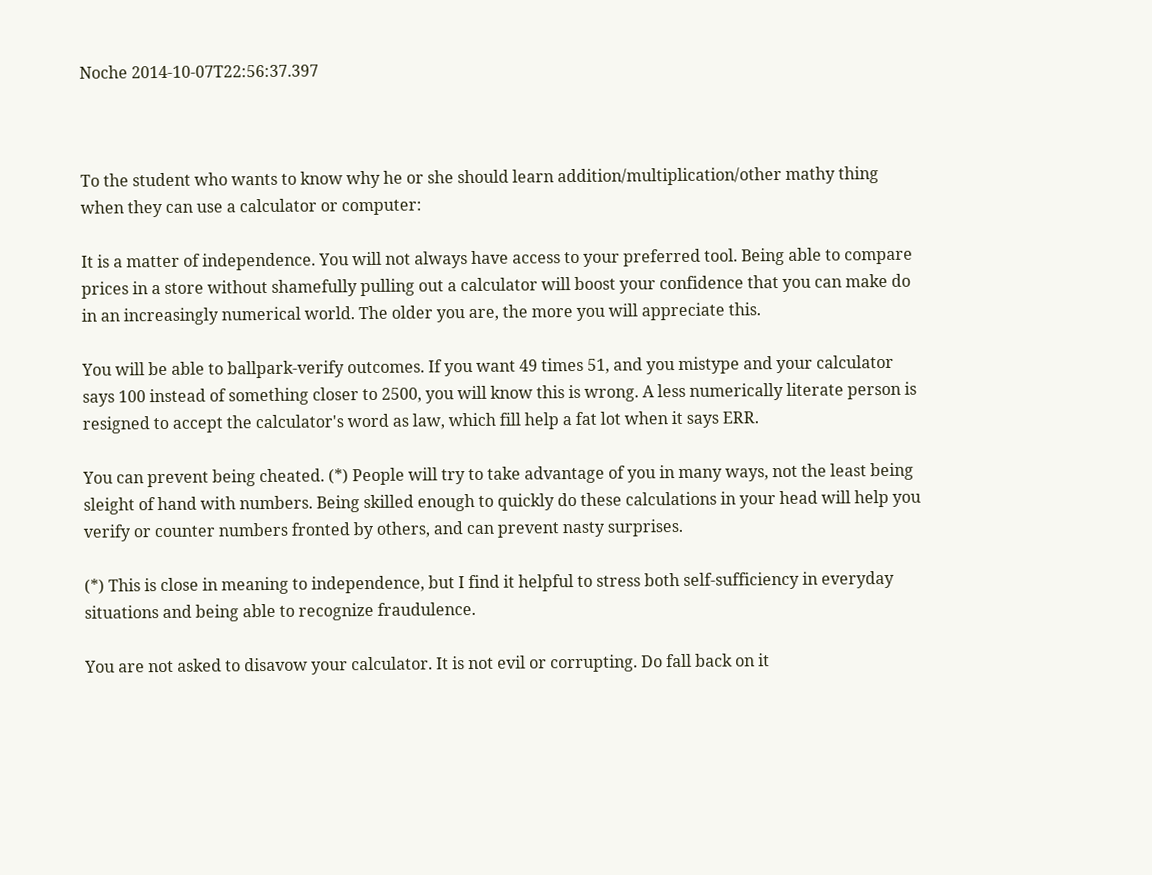Noche 2014-10-07T22:56:37.397



To the student who wants to know why he or she should learn addition/multiplication/other mathy thing when they can use a calculator or computer:

It is a matter of independence. You will not always have access to your preferred tool. Being able to compare prices in a store without shamefully pulling out a calculator will boost your confidence that you can make do in an increasingly numerical world. The older you are, the more you will appreciate this.

You will be able to ballpark-verify outcomes. If you want 49 times 51, and you mistype and your calculator says 100 instead of something closer to 2500, you will know this is wrong. A less numerically literate person is resigned to accept the calculator's word as law, which fill help a fat lot when it says ERR.

You can prevent being cheated. (*) People will try to take advantage of you in many ways, not the least being sleight of hand with numbers. Being skilled enough to quickly do these calculations in your head will help you verify or counter numbers fronted by others, and can prevent nasty surprises.

(*) This is close in meaning to independence, but I find it helpful to stress both self-sufficiency in everyday situations and being able to recognize fraudulence.

You are not asked to disavow your calculator. It is not evil or corrupting. Do fall back on it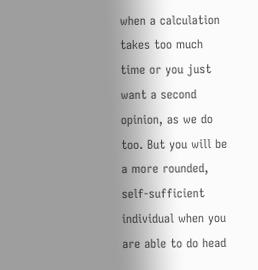when a calculation takes too much time or you just want a second opinion, as we do too. But you will be a more rounded, self-sufficient individual when you are able to do head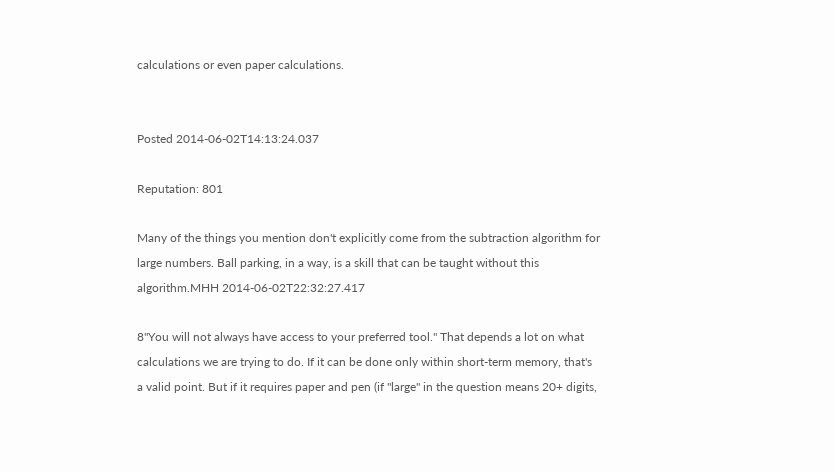calculations or even paper calculations.


Posted 2014-06-02T14:13:24.037

Reputation: 801

Many of the things you mention don't explicitly come from the subtraction algorithm for large numbers. Ball parking, in a way, is a skill that can be taught without this algorithm.MHH 2014-06-02T22:32:27.417

8"You will not always have access to your preferred tool." That depends a lot on what calculations we are trying to do. If it can be done only within short-term memory, that's a valid point. But if it requires paper and pen (if "large" in the question means 20+ digits,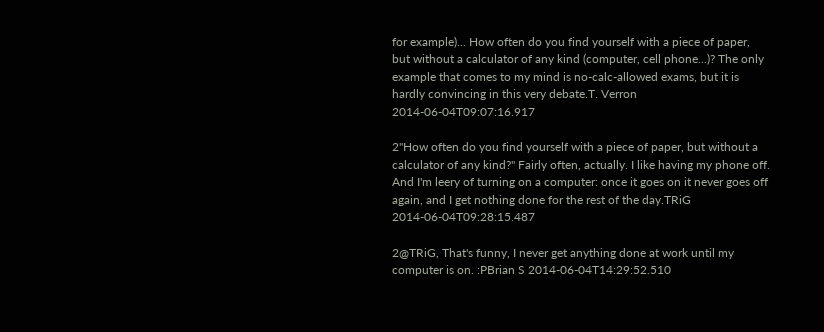for example)... How often do you find yourself with a piece of paper, but without a calculator of any kind (computer, cell phone...)? The only example that comes to my mind is no-calc-allowed exams, but it is hardly convincing in this very debate.T. Verron 2014-06-04T09:07:16.917

2"How often do you find yourself with a piece of paper, but without a calculator of any kind?" Fairly often, actually. I like having my phone off. And I'm leery of turning on a computer: once it goes on it never goes off again, and I get nothing done for the rest of the day.TRiG 2014-06-04T09:28:15.487

2@TRiG, That's funny, I never get anything done at work until my computer is on. :PBrian S 2014-06-04T14:29:52.510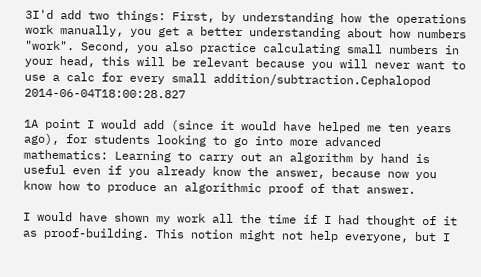3I'd add two things: First, by understanding how the operations work manually, you get a better understanding about how numbers "work". Second, you also practice calculating small numbers in your head, this will be relevant because you will never want to use a calc for every small addition/subtraction.Cephalopod 2014-06-04T18:00:28.827

1A point I would add (since it would have helped me ten years ago), for students looking to go into more advanced mathematics: Learning to carry out an algorithm by hand is useful even if you already know the answer, because now you know how to produce an algorithmic proof of that answer.

I would have shown my work all the time if I had thought of it as proof-building. This notion might not help everyone, but I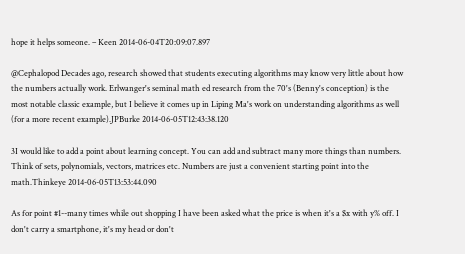hope it helps someone. – Keen 2014-06-04T20:09:07.897

@Cephalopod Decades ago, research showed that students executing algorithms may know very little about how the numbers actually work. Erlwanger's seminal math ed research from the 70's (Benny's conception) is the most notable classic example, but I believe it comes up in Liping Ma's work on understanding algorithms as well (for a more recent example).JPBurke 2014-06-05T12:43:38.120

3I would like to add a point about learning concept. You can add and subtract many more things than numbers. Think of sets, polynomials, vectors, matrices etc. Numbers are just a convenient starting point into the math.Thinkeye 2014-06-05T13:53:44.090

As for point #1--many times while out shopping I have been asked what the price is when it's a $x with y% off. I don't carry a smartphone, it's my head or don't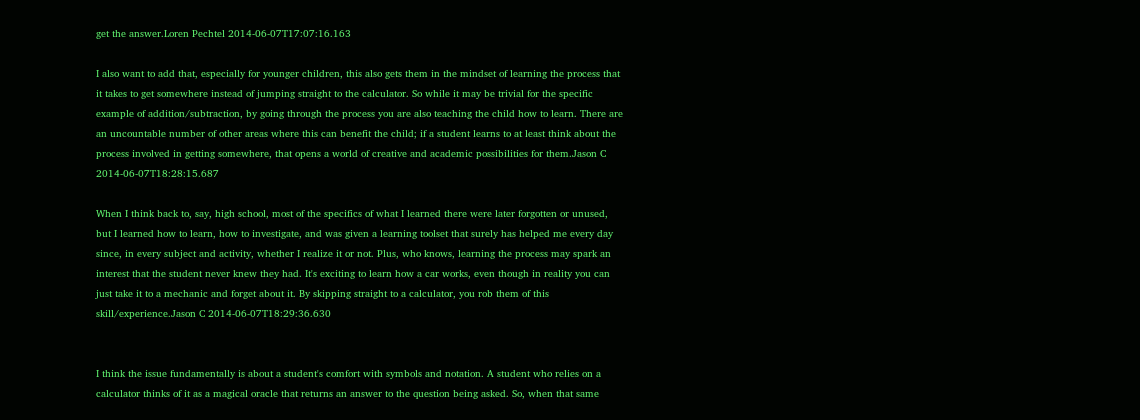get the answer.Loren Pechtel 2014-06-07T17:07:16.163

I also want to add that, especially for younger children, this also gets them in the mindset of learning the process that it takes to get somewhere instead of jumping straight to the calculator. So while it may be trivial for the specific example of addition/subtraction, by going through the process you are also teaching the child how to learn. There are an uncountable number of other areas where this can benefit the child; if a student learns to at least think about the process involved in getting somewhere, that opens a world of creative and academic possibilities for them.Jason C 2014-06-07T18:28:15.687

When I think back to, say, high school, most of the specifics of what I learned there were later forgotten or unused, but I learned how to learn, how to investigate, and was given a learning toolset that surely has helped me every day since, in every subject and activity, whether I realize it or not. Plus, who knows, learning the process may spark an interest that the student never knew they had. It's exciting to learn how a car works, even though in reality you can just take it to a mechanic and forget about it. By skipping straight to a calculator, you rob them of this skill/experience.Jason C 2014-06-07T18:29:36.630


I think the issue fundamentally is about a student's comfort with symbols and notation. A student who relies on a calculator thinks of it as a magical oracle that returns an answer to the question being asked. So, when that same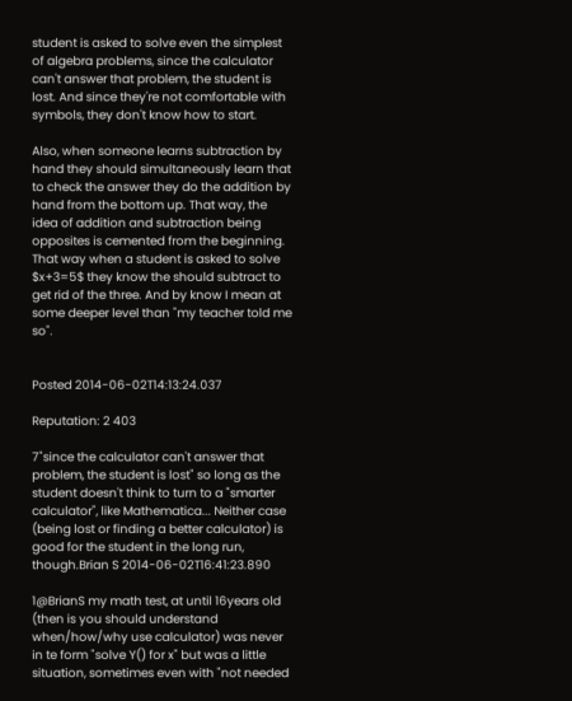student is asked to solve even the simplest of algebra problems, since the calculator can't answer that problem, the student is lost. And since they're not comfortable with symbols, they don't know how to start.

Also, when someone learns subtraction by hand they should simultaneously learn that to check the answer they do the addition by hand from the bottom up. That way, the idea of addition and subtraction being opposites is cemented from the beginning. That way when a student is asked to solve $x+3=5$ they know the should subtract to get rid of the three. And by know I mean at some deeper level than "my teacher told me so".


Posted 2014-06-02T14:13:24.037

Reputation: 2 403

7"since the calculator can't answer that problem, the student is lost" so long as the student doesn't think to turn to a "smarter calculator", like Mathematica... Neither case (being lost or finding a better calculator) is good for the student in the long run, though.Brian S 2014-06-02T16:41:23.890

1@BrianS my math test, at until 16years old (then is you should understand when/how/why use calculator) was never in te form "solve Y() for x" but was a little situation, sometimes even with "not needed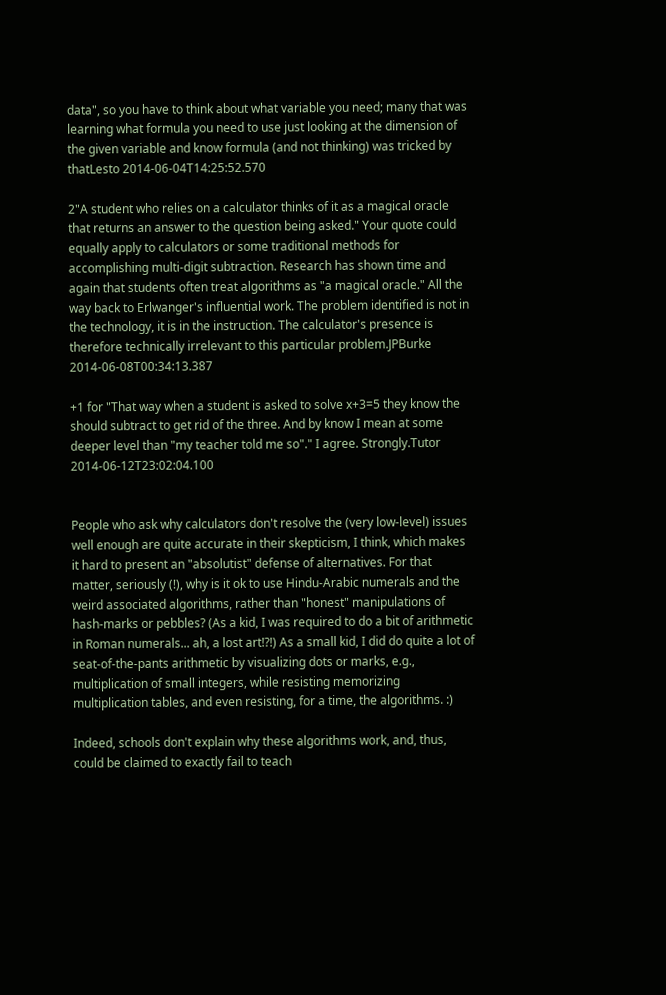data", so you have to think about what variable you need; many that was learning what formula you need to use just looking at the dimension of the given variable and know formula (and not thinking) was tricked by thatLesto 2014-06-04T14:25:52.570

2"A student who relies on a calculator thinks of it as a magical oracle that returns an answer to the question being asked." Your quote could equally apply to calculators or some traditional methods for accomplishing multi-digit subtraction. Research has shown time and again that students often treat algorithms as "a magical oracle." All the way back to Erlwanger's influential work. The problem identified is not in the technology, it is in the instruction. The calculator's presence is therefore technically irrelevant to this particular problem.JPBurke 2014-06-08T00:34:13.387

+1 for "That way when a student is asked to solve x+3=5 they know the should subtract to get rid of the three. And by know I mean at some deeper level than "my teacher told me so"." I agree. Strongly.Tutor 2014-06-12T23:02:04.100


People who ask why calculators don't resolve the (very low-level) issues well enough are quite accurate in their skepticism, I think, which makes it hard to present an "absolutist" defense of alternatives. For that matter, seriously (!), why is it ok to use Hindu-Arabic numerals and the weird associated algorithms, rather than "honest" manipulations of hash-marks or pebbles? (As a kid, I was required to do a bit of arithmetic in Roman numerals... ah, a lost art!?!) As a small kid, I did do quite a lot of seat-of-the-pants arithmetic by visualizing dots or marks, e.g., multiplication of small integers, while resisting memorizing multiplication tables, and even resisting, for a time, the algorithms. :)

Indeed, schools don't explain why these algorithms work, and, thus, could be claimed to exactly fail to teach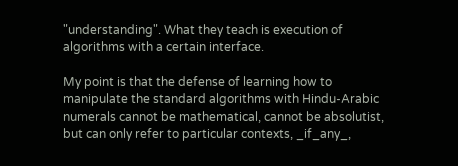"understanding". What they teach is execution of algorithms with a certain interface.

My point is that the defense of learning how to manipulate the standard algorithms with Hindu-Arabic numerals cannot be mathematical, cannot be absolutist, but can only refer to particular contexts, _if_any_,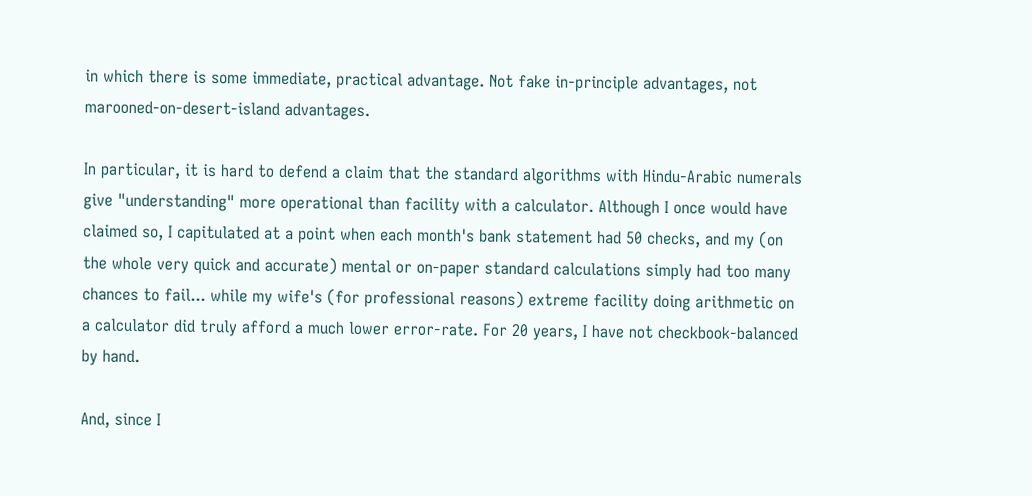in which there is some immediate, practical advantage. Not fake in-principle advantages, not marooned-on-desert-island advantages.

In particular, it is hard to defend a claim that the standard algorithms with Hindu-Arabic numerals give "understanding" more operational than facility with a calculator. Although I once would have claimed so, I capitulated at a point when each month's bank statement had 50 checks, and my (on the whole very quick and accurate) mental or on-paper standard calculations simply had too many chances to fail... while my wife's (for professional reasons) extreme facility doing arithmetic on a calculator did truly afford a much lower error-rate. For 20 years, I have not checkbook-balanced by hand.

And, since I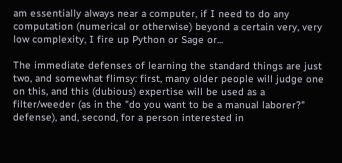am essentially always near a computer, if I need to do any computation (numerical or otherwise) beyond a certain very, very low complexity, I fire up Python or Sage or...

The immediate defenses of learning the standard things are just two, and somewhat flimsy: first, many older people will judge one on this, and this (dubious) expertise will be used as a filter/weeder (as in the "do you want to be a manual laborer?" defense), and, second, for a person interested in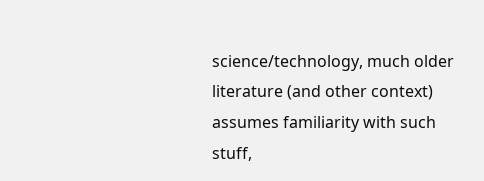science/technology, much older literature (and other context) assumes familiarity with such stuff,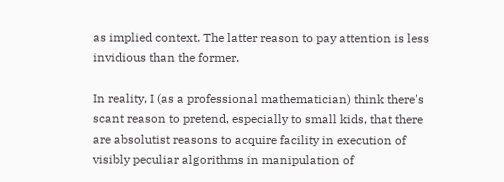as implied context. The latter reason to pay attention is less invidious than the former.

In reality, I (as a professional mathematician) think there's scant reason to pretend, especially to small kids, that there are absolutist reasons to acquire facility in execution of visibly peculiar algorithms in manipulation of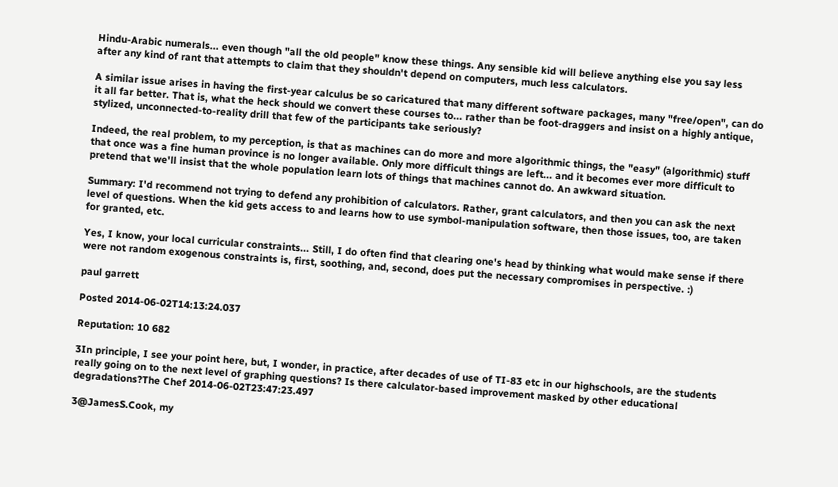Hindu-Arabic numerals... even though "all the old people" know these things. Any sensible kid will believe anything else you say less after any kind of rant that attempts to claim that they shouldn't depend on computers, much less calculators.

A similar issue arises in having the first-year calculus be so caricatured that many different software packages, many "free/open", can do it all far better. That is, what the heck should we convert these courses to... rather than be foot-draggers and insist on a highly antique, stylized, unconnected-to-reality drill that few of the participants take seriously?

Indeed, the real problem, to my perception, is that as machines can do more and more algorithmic things, the "easy" (algorithmic) stuff that once was a fine human province is no longer available. Only more difficult things are left... and it becomes ever more difficult to pretend that we'll insist that the whole population learn lots of things that machines cannot do. An awkward situation.

Summary: I'd recommend not trying to defend any prohibition of calculators. Rather, grant calculators, and then you can ask the next level of questions. When the kid gets access to and learns how to use symbol-manipulation software, then those issues, too, are taken for granted, etc.

Yes, I know, your local curricular constraints... Still, I do often find that clearing one's head by thinking what would make sense if there were not random exogenous constraints is, first, soothing, and, second, does put the necessary compromises in perspective. :)

paul garrett

Posted 2014-06-02T14:13:24.037

Reputation: 10 682

3In principle, I see your point here, but, I wonder, in practice, after decades of use of TI-83 etc in our highschools, are the students really going on to the next level of graphing questions? Is there calculator-based improvement masked by other educational degradations?The Chef 2014-06-02T23:47:23.497

3@JamesS.Cook, my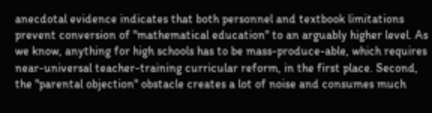anecdotal evidence indicates that both personnel and textbook limitations prevent conversion of "mathematical education" to an arguably higher level. As we know, anything for high schools has to be mass-produce-able, which requires near-universal teacher-training curricular reform, in the first place. Second, the "parental objection" obstacle creates a lot of noise and consumes much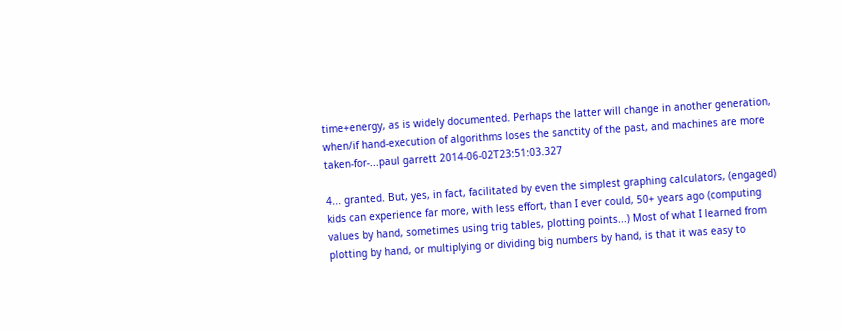time+energy, as is widely documented. Perhaps the latter will change in another generation, when/if hand-execution of algorithms loses the sanctity of the past, and machines are more taken-for-...paul garrett 2014-06-02T23:51:03.327

4... granted. But, yes, in fact, facilitated by even the simplest graphing calculators, (engaged) kids can experience far more, with less effort, than I ever could, 50+ years ago (computing values by hand, sometimes using trig tables, plotting points...) Most of what I learned from plotting by hand, or multiplying or dividing big numbers by hand, is that it was easy to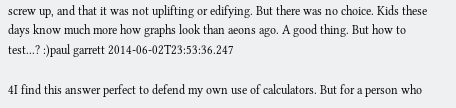screw up, and that it was not uplifting or edifying. But there was no choice. Kids these days know much more how graphs look than aeons ago. A good thing. But how to test...? :)paul garrett 2014-06-02T23:53:36.247

4I find this answer perfect to defend my own use of calculators. But for a person who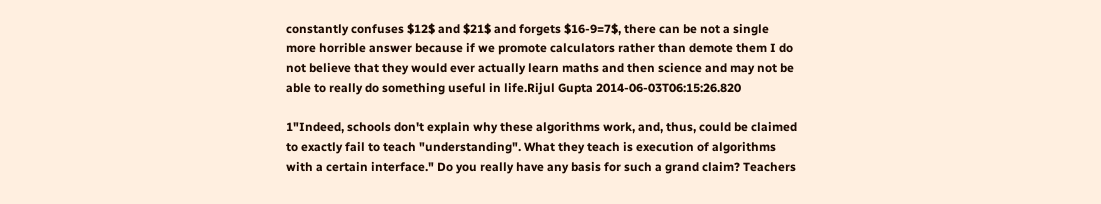constantly confuses $12$ and $21$ and forgets $16-9=7$, there can be not a single more horrible answer because if we promote calculators rather than demote them I do not believe that they would ever actually learn maths and then science and may not be able to really do something useful in life.Rijul Gupta 2014-06-03T06:15:26.820

1"Indeed, schools don't explain why these algorithms work, and, thus, could be claimed to exactly fail to teach "understanding". What they teach is execution of algorithms with a certain interface." Do you really have any basis for such a grand claim? Teachers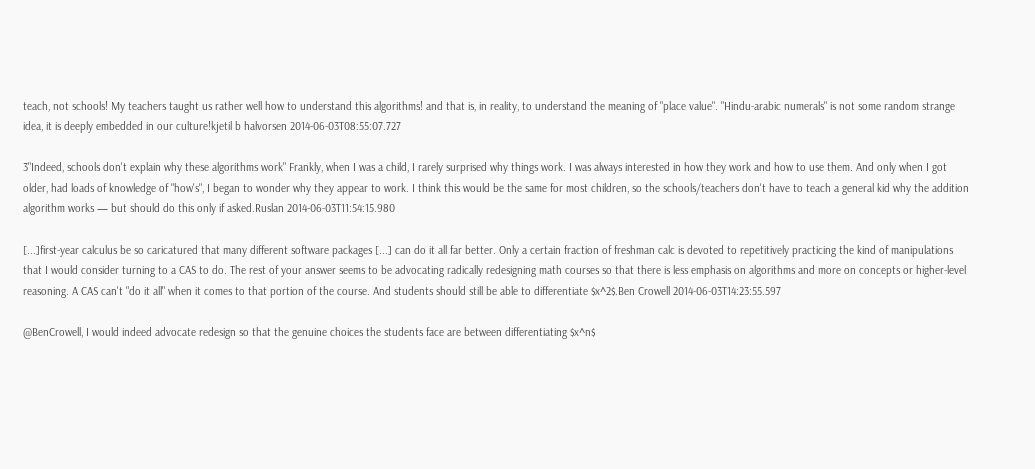teach, not schools! My teachers taught us rather well how to understand this algorithms! and that is, in reality, to understand the meaning of "place value". "Hindu-arabic numerals" is not some random strange idea, it is deeply embedded in our culture!kjetil b halvorsen 2014-06-03T08:55:07.727

3"Indeed, schools don't explain why these algorithms work" Frankly, when I was a child, I rarely surprised why things work. I was always interested in how they work and how to use them. And only when I got older, had loads of knowledge of "how's", I began to wonder why they appear to work. I think this would be the same for most children, so the schools/teachers don't have to teach a general kid why the addition algorithm works — but should do this only if asked.Ruslan 2014-06-03T11:54:15.980

[...]first-year calculus be so caricatured that many different software packages [...] can do it all far better. Only a certain fraction of freshman calc is devoted to repetitively practicing the kind of manipulations that I would consider turning to a CAS to do. The rest of your answer seems to be advocating radically redesigning math courses so that there is less emphasis on algorithms and more on concepts or higher-level reasoning. A CAS can't "do it all" when it comes to that portion of the course. And students should still be able to differentiate $x^2$.Ben Crowell 2014-06-03T14:23:55.597

@BenCrowell, I would indeed advocate redesign so that the genuine choices the students face are between differentiating $x^n$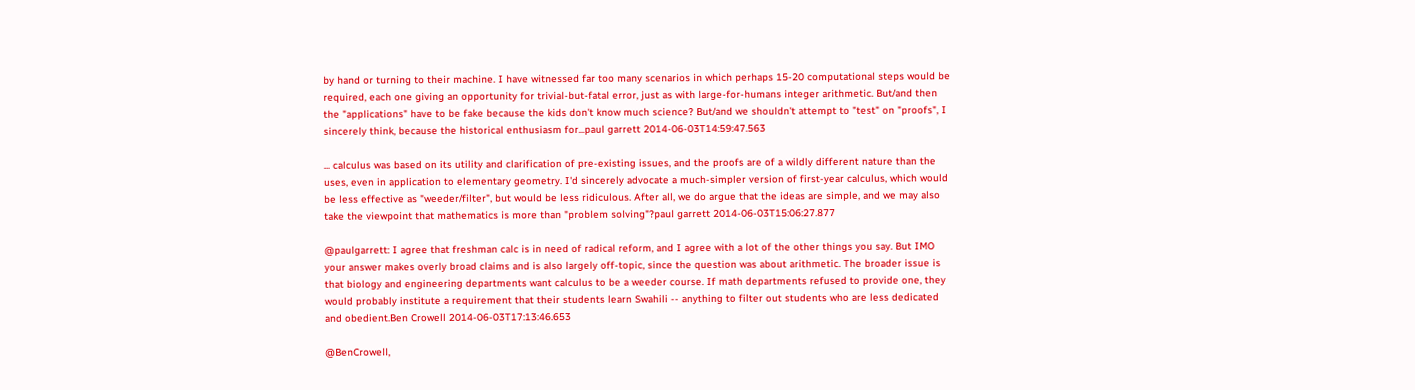by hand or turning to their machine. I have witnessed far too many scenarios in which perhaps 15-20 computational steps would be required, each one giving an opportunity for trivial-but-fatal error, just as with large-for-humans integer arithmetic. But/and then the "applications" have to be fake because the kids don't know much science? But/and we shouldn't attempt to "test" on "proofs", I sincerely think, because the historical enthusiasm for...paul garrett 2014-06-03T14:59:47.563

... calculus was based on its utility and clarification of pre-existing issues, and the proofs are of a wildly different nature than the uses, even in application to elementary geometry. I'd sincerely advocate a much-simpler version of first-year calculus, which would be less effective as "weeder/filter", but would be less ridiculous. After all, we do argue that the ideas are simple, and we may also take the viewpoint that mathematics is more than "problem solving"?paul garrett 2014-06-03T15:06:27.877

@paulgarrett: I agree that freshman calc is in need of radical reform, and I agree with a lot of the other things you say. But IMO your answer makes overly broad claims and is also largely off-topic, since the question was about arithmetic. The broader issue is that biology and engineering departments want calculus to be a weeder course. If math departments refused to provide one, they would probably institute a requirement that their students learn Swahili -- anything to filter out students who are less dedicated and obedient.Ben Crowell 2014-06-03T17:13:46.653

@BenCrowell,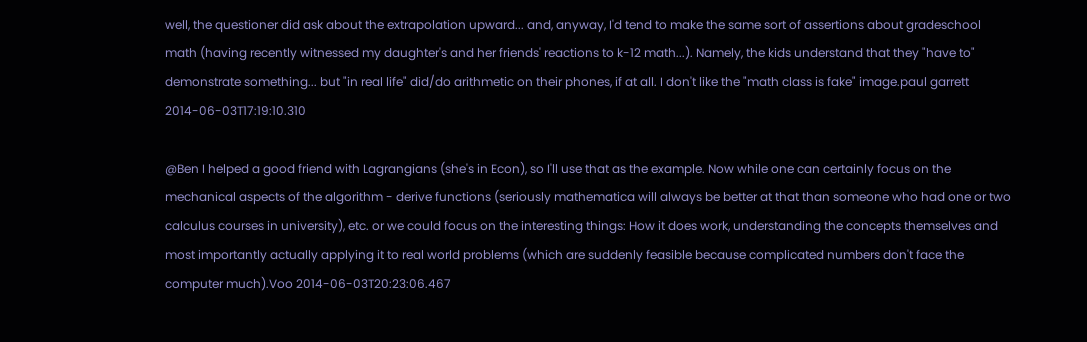well, the questioner did ask about the extrapolation upward... and, anyway, I'd tend to make the same sort of assertions about gradeschool math (having recently witnessed my daughter's and her friends' reactions to k-12 math...). Namely, the kids understand that they "have to" demonstrate something... but "in real life" did/do arithmetic on their phones, if at all. I don't like the "math class is fake" image.paul garrett 2014-06-03T17:19:10.310

@Ben I helped a good friend with Lagrangians (she's in Econ), so I'll use that as the example. Now while one can certainly focus on the mechanical aspects of the algorithm - derive functions (seriously mathematica will always be better at that than someone who had one or two calculus courses in university), etc. or we could focus on the interesting things: How it does work, understanding the concepts themselves and most importantly actually applying it to real world problems (which are suddenly feasible because complicated numbers don't face the computer much).Voo 2014-06-03T20:23:06.467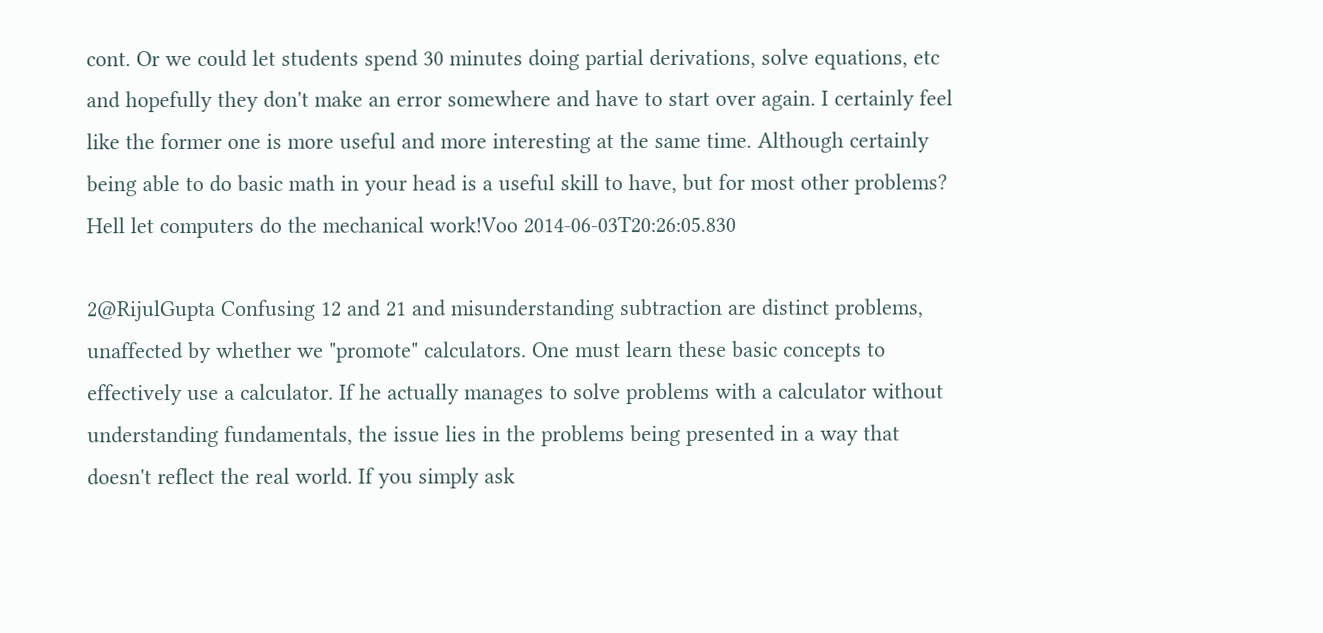cont. Or we could let students spend 30 minutes doing partial derivations, solve equations, etc and hopefully they don't make an error somewhere and have to start over again. I certainly feel like the former one is more useful and more interesting at the same time. Although certainly being able to do basic math in your head is a useful skill to have, but for most other problems? Hell let computers do the mechanical work!Voo 2014-06-03T20:26:05.830

2@RijulGupta Confusing 12 and 21 and misunderstanding subtraction are distinct problems, unaffected by whether we "promote" calculators. One must learn these basic concepts to effectively use a calculator. If he actually manages to solve problems with a calculator without understanding fundamentals, the issue lies in the problems being presented in a way that doesn't reflect the real world. If you simply ask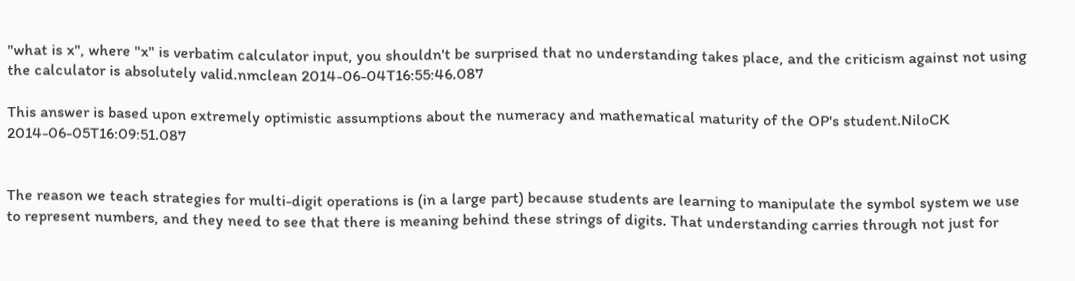"what is x", where "x" is verbatim calculator input, you shouldn't be surprised that no understanding takes place, and the criticism against not using the calculator is absolutely valid.nmclean 2014-06-04T16:55:46.087

This answer is based upon extremely optimistic assumptions about the numeracy and mathematical maturity of the OP's student.NiloCK 2014-06-05T16:09:51.087


The reason we teach strategies for multi-digit operations is (in a large part) because students are learning to manipulate the symbol system we use to represent numbers, and they need to see that there is meaning behind these strings of digits. That understanding carries through not just for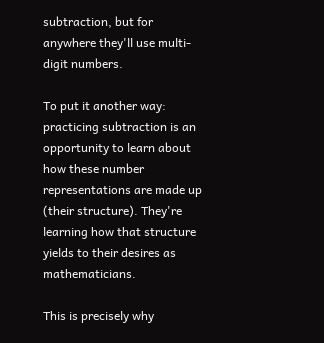subtraction, but for anywhere they'll use multi-digit numbers.

To put it another way: practicing subtraction is an opportunity to learn about how these number representations are made up (their structure). They're learning how that structure yields to their desires as mathematicians.

This is precisely why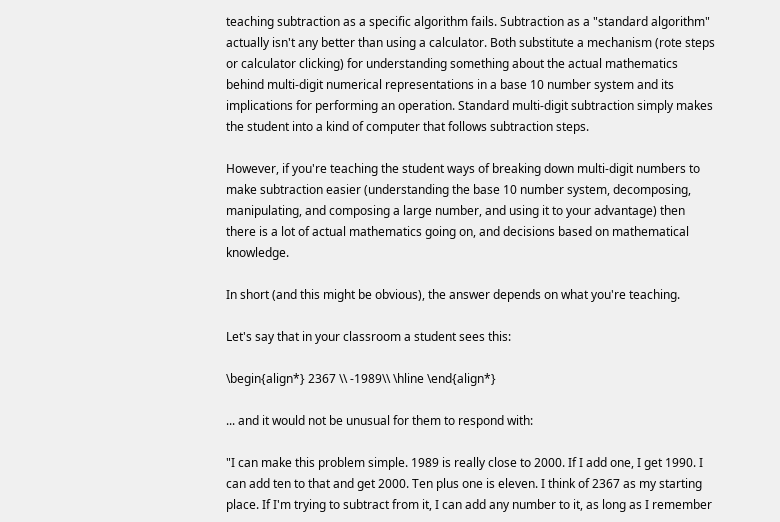teaching subtraction as a specific algorithm fails. Subtraction as a "standard algorithm" actually isn't any better than using a calculator. Both substitute a mechanism (rote steps or calculator clicking) for understanding something about the actual mathematics behind multi-digit numerical representations in a base 10 number system and its implications for performing an operation. Standard multi-digit subtraction simply makes the student into a kind of computer that follows subtraction steps.

However, if you're teaching the student ways of breaking down multi-digit numbers to make subtraction easier (understanding the base 10 number system, decomposing, manipulating, and composing a large number, and using it to your advantage) then there is a lot of actual mathematics going on, and decisions based on mathematical knowledge.

In short (and this might be obvious), the answer depends on what you're teaching.

Let's say that in your classroom a student sees this:

\begin{align*} 2367 \\ -1989\\ \hline \end{align*}

... and it would not be unusual for them to respond with:

"I can make this problem simple. 1989 is really close to 2000. If I add one, I get 1990. I can add ten to that and get 2000. Ten plus one is eleven. I think of 2367 as my starting place. If I'm trying to subtract from it, I can add any number to it, as long as I remember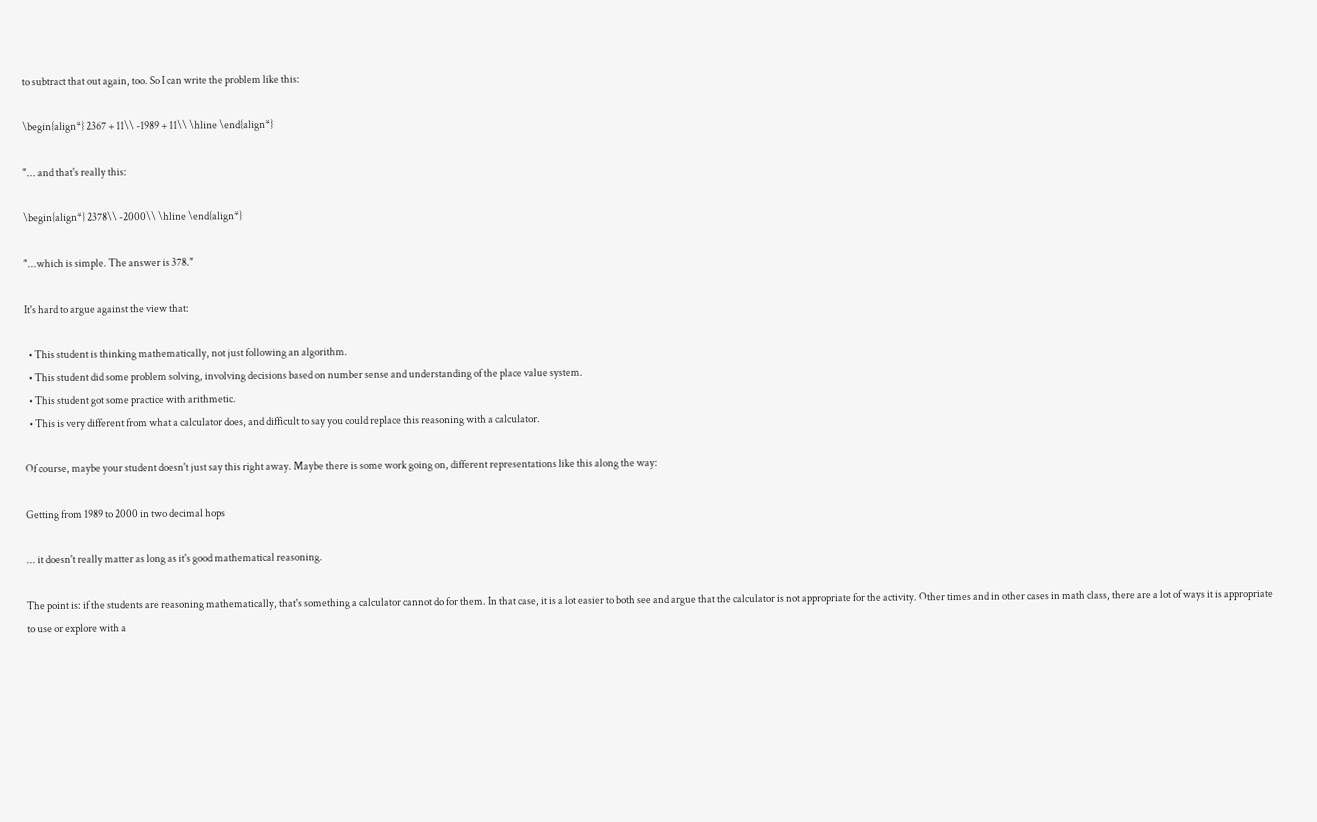to subtract that out again, too. So I can write the problem like this:

\begin{align*} 2367 + 11\\ -1989 + 11\\ \hline \end{align*}

"... and that's really this:

\begin{align*} 2378\\ -2000\\ \hline \end{align*}

"...which is simple. The answer is 378."

It's hard to argue against the view that:

  • This student is thinking mathematically, not just following an algorithm.
  • This student did some problem solving, involving decisions based on number sense and understanding of the place value system.
  • This student got some practice with arithmetic.
  • This is very different from what a calculator does, and difficult to say you could replace this reasoning with a calculator.

Of course, maybe your student doesn't just say this right away. Maybe there is some work going on, different representations like this along the way:

Getting from 1989 to 2000 in two decimal hops

... it doesn't really matter as long as it's good mathematical reasoning.

The point is: if the students are reasoning mathematically, that's something a calculator cannot do for them. In that case, it is a lot easier to both see and argue that the calculator is not appropriate for the activity. Other times and in other cases in math class, there are a lot of ways it is appropriate to use or explore with a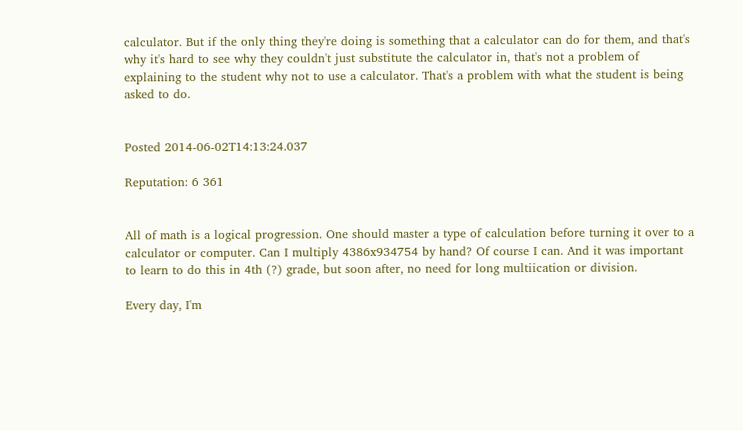calculator. But if the only thing they're doing is something that a calculator can do for them, and that's why it's hard to see why they couldn't just substitute the calculator in, that's not a problem of explaining to the student why not to use a calculator. That's a problem with what the student is being asked to do.


Posted 2014-06-02T14:13:24.037

Reputation: 6 361


All of math is a logical progression. One should master a type of calculation before turning it over to a calculator or computer. Can I multiply 4386x934754 by hand? Of course I can. And it was important to learn to do this in 4th (?) grade, but soon after, no need for long multiication or division.

Every day, I'm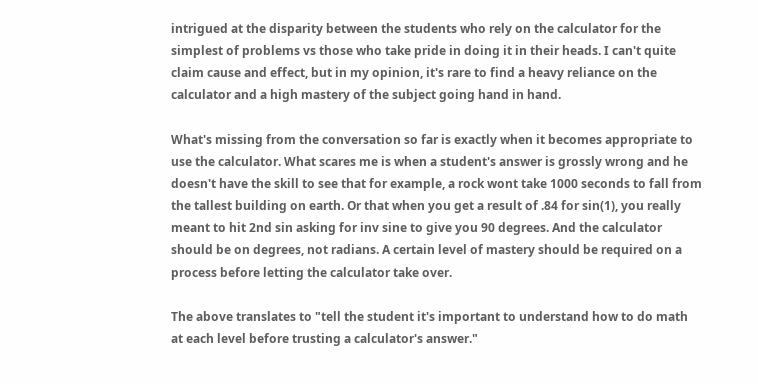intrigued at the disparity between the students who rely on the calculator for the simplest of problems vs those who take pride in doing it in their heads. I can't quite claim cause and effect, but in my opinion, it's rare to find a heavy reliance on the calculator and a high mastery of the subject going hand in hand.

What's missing from the conversation so far is exactly when it becomes appropriate to use the calculator. What scares me is when a student's answer is grossly wrong and he doesn't have the skill to see that for example, a rock wont take 1000 seconds to fall from the tallest building on earth. Or that when you get a result of .84 for sin(1), you really meant to hit 2nd sin asking for inv sine to give you 90 degrees. And the calculator should be on degrees, not radians. A certain level of mastery should be required on a process before letting the calculator take over.

The above translates to "tell the student it's important to understand how to do math at each level before trusting a calculator's answer."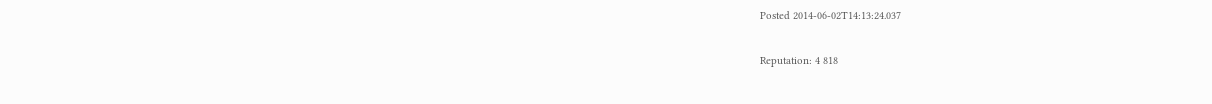Posted 2014-06-02T14:13:24.037

Reputation: 4 818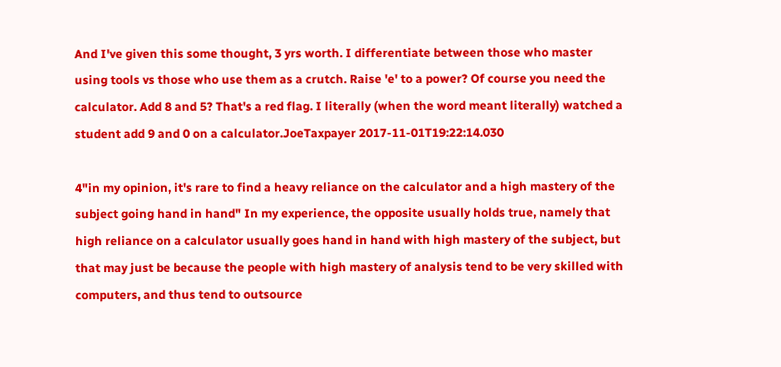And I've given this some thought, 3 yrs worth. I differentiate between those who master using tools vs those who use them as a crutch. Raise 'e' to a power? Of course you need the calculator. Add 8 and 5? That's a red flag. I literally (when the word meant literally) watched a student add 9 and 0 on a calculator.JoeTaxpayer 2017-11-01T19:22:14.030

4"in my opinion, it's rare to find a heavy reliance on the calculator and a high mastery of the subject going hand in hand" In my experience, the opposite usually holds true, namely that high reliance on a calculator usually goes hand in hand with high mastery of the subject, but that may just be because the people with high mastery of analysis tend to be very skilled with computers, and thus tend to outsource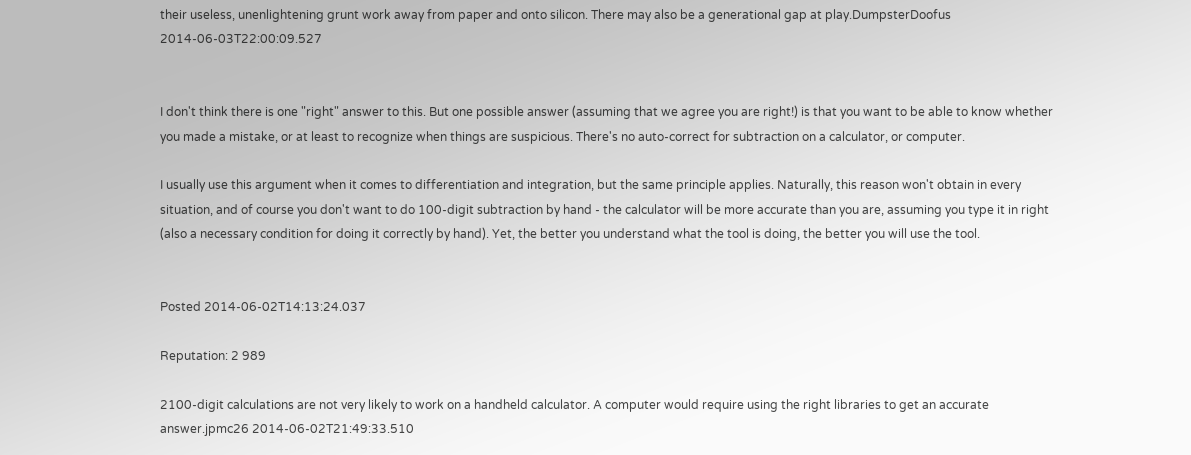their useless, unenlightening grunt work away from paper and onto silicon. There may also be a generational gap at play.DumpsterDoofus 2014-06-03T22:00:09.527


I don't think there is one "right" answer to this. But one possible answer (assuming that we agree you are right!) is that you want to be able to know whether you made a mistake, or at least to recognize when things are suspicious. There's no auto-correct for subtraction on a calculator, or computer.

I usually use this argument when it comes to differentiation and integration, but the same principle applies. Naturally, this reason won't obtain in every situation, and of course you don't want to do 100-digit subtraction by hand - the calculator will be more accurate than you are, assuming you type it in right (also a necessary condition for doing it correctly by hand). Yet, the better you understand what the tool is doing, the better you will use the tool.


Posted 2014-06-02T14:13:24.037

Reputation: 2 989

2100-digit calculations are not very likely to work on a handheld calculator. A computer would require using the right libraries to get an accurate answer.jpmc26 2014-06-02T21:49:33.510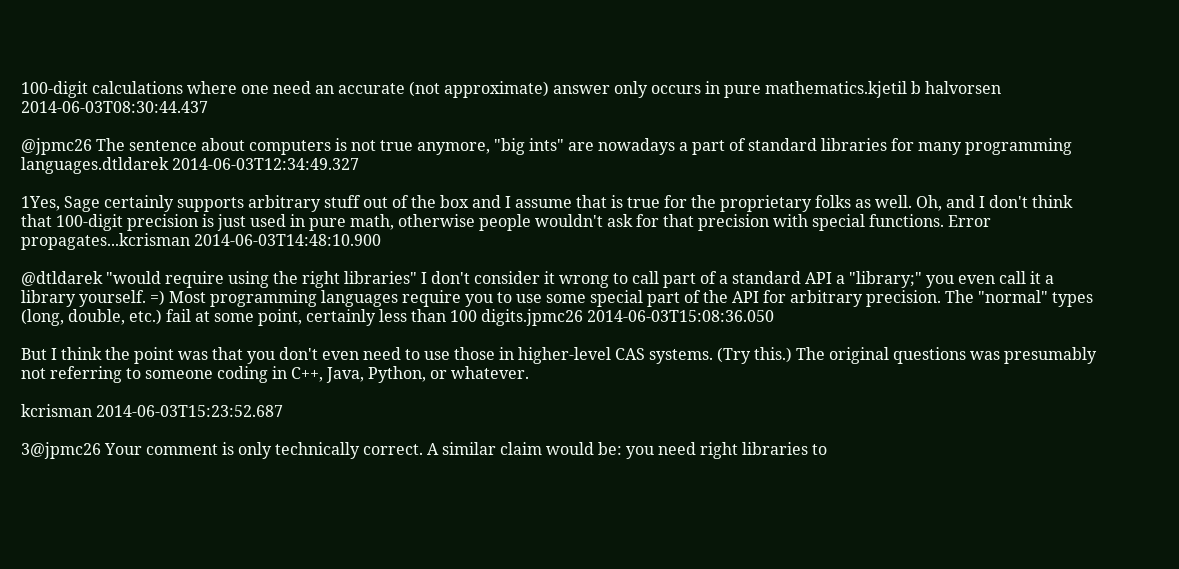100-digit calculations where one need an accurate (not approximate) answer only occurs in pure mathematics.kjetil b halvorsen 2014-06-03T08:30:44.437

@jpmc26 The sentence about computers is not true anymore, "big ints" are nowadays a part of standard libraries for many programming languages.dtldarek 2014-06-03T12:34:49.327

1Yes, Sage certainly supports arbitrary stuff out of the box and I assume that is true for the proprietary folks as well. Oh, and I don't think that 100-digit precision is just used in pure math, otherwise people wouldn't ask for that precision with special functions. Error propagates...kcrisman 2014-06-03T14:48:10.900

@dtldarek "would require using the right libraries" I don't consider it wrong to call part of a standard API a "library;" you even call it a library yourself. =) Most programming languages require you to use some special part of the API for arbitrary precision. The "normal" types (long, double, etc.) fail at some point, certainly less than 100 digits.jpmc26 2014-06-03T15:08:36.050

But I think the point was that you don't even need to use those in higher-level CAS systems. (Try this.) The original questions was presumably not referring to someone coding in C++, Java, Python, or whatever.

kcrisman 2014-06-03T15:23:52.687

3@jpmc26 Your comment is only technically correct. A similar claim would be: you need right libraries to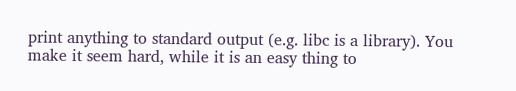print anything to standard output (e.g. libc is a library). You make it seem hard, while it is an easy thing to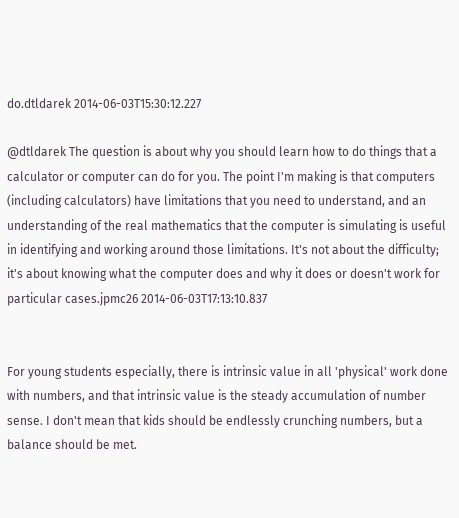do.dtldarek 2014-06-03T15:30:12.227

@dtldarek The question is about why you should learn how to do things that a calculator or computer can do for you. The point I'm making is that computers (including calculators) have limitations that you need to understand, and an understanding of the real mathematics that the computer is simulating is useful in identifying and working around those limitations. It's not about the difficulty; it's about knowing what the computer does and why it does or doesn't work for particular cases.jpmc26 2014-06-03T17:13:10.837


For young students especially, there is intrinsic value in all 'physical' work done with numbers, and that intrinsic value is the steady accumulation of number sense. I don't mean that kids should be endlessly crunching numbers, but a balance should be met.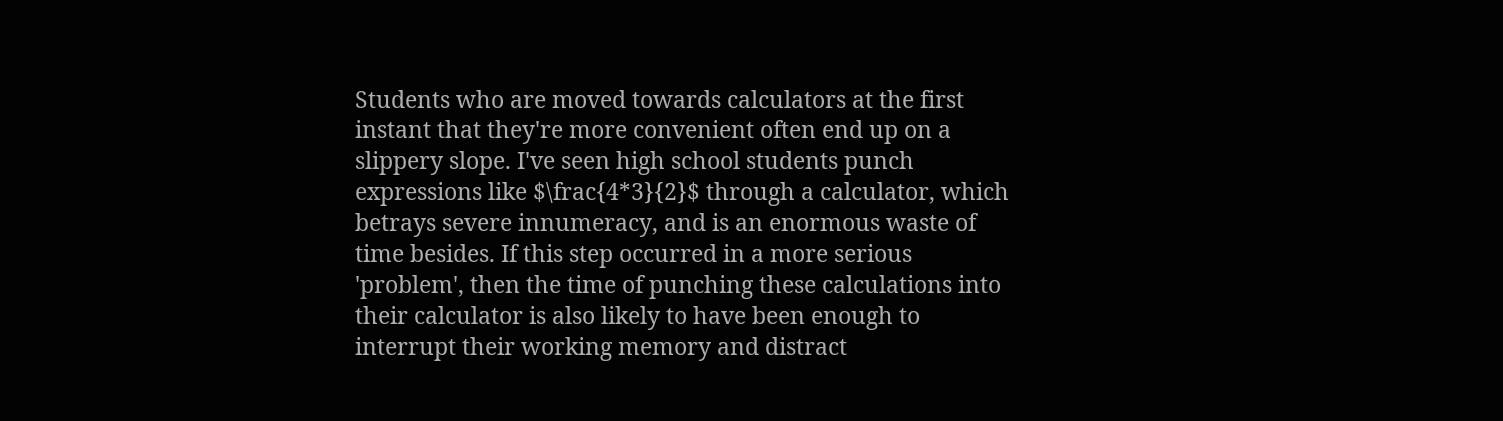Students who are moved towards calculators at the first instant that they're more convenient often end up on a slippery slope. I've seen high school students punch expressions like $\frac{4*3}{2}$ through a calculator, which betrays severe innumeracy, and is an enormous waste of time besides. If this step occurred in a more serious 'problem', then the time of punching these calculations into their calculator is also likely to have been enough to interrupt their working memory and distract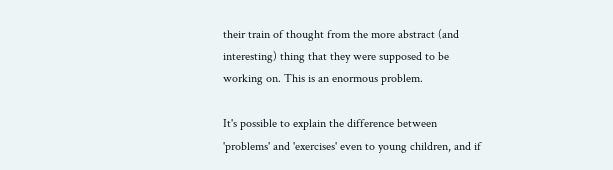their train of thought from the more abstract (and interesting) thing that they were supposed to be working on. This is an enormous problem.

It's possible to explain the difference between 'problems' and 'exercises' even to young children, and if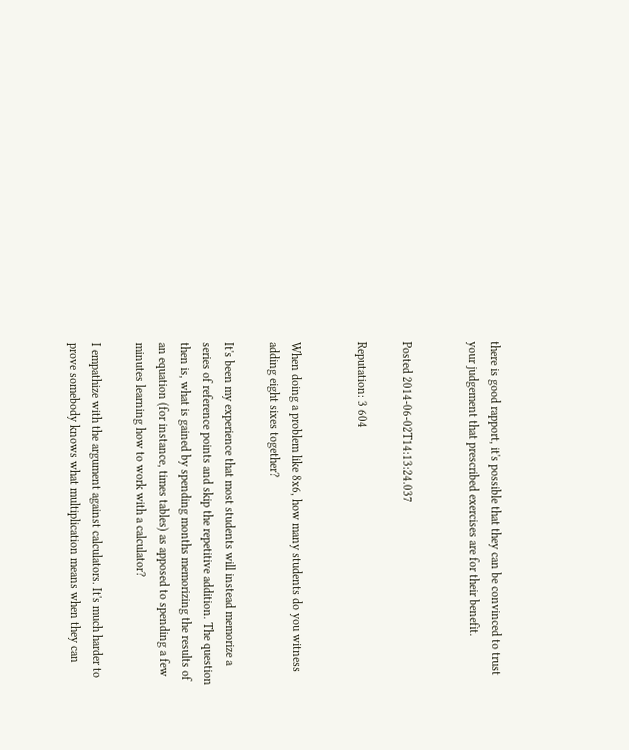there is good rapport, it's possible that they can be convinced to trust your judgement that prescribed exercises are for their benefit.


Posted 2014-06-02T14:13:24.037

Reputation: 3 604


When doing a problem like 8x6, how many students do you witness adding eight sixes together?

It's been my experience that most students will instead memorize a series of reference points and skip the repetitive addition. The question then is, what is gained by spending months memorizing the results of an equation (for instance, times tables) as apposed to spending a few minutes learning how to work with a calculator?

I empathize with the argument against calculators. It's much harder to prove somebody knows what multiplication means when they can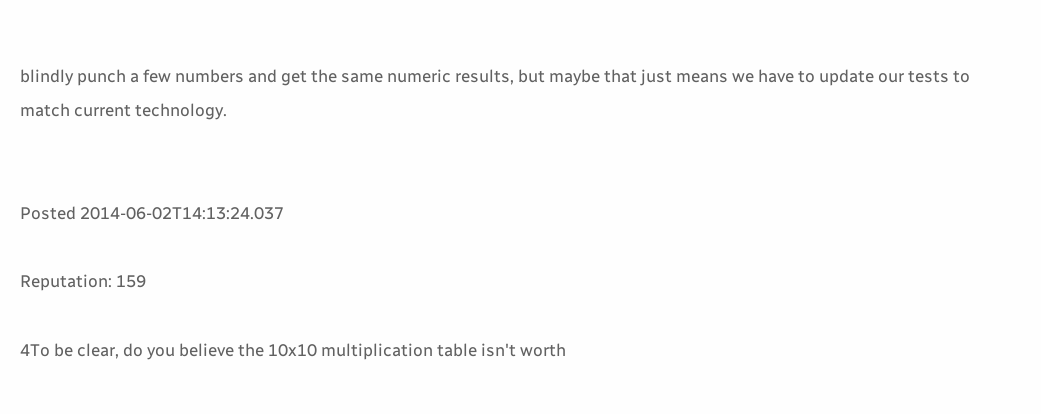blindly punch a few numbers and get the same numeric results, but maybe that just means we have to update our tests to match current technology.


Posted 2014-06-02T14:13:24.037

Reputation: 159

4To be clear, do you believe the 10x10 multiplication table isn't worth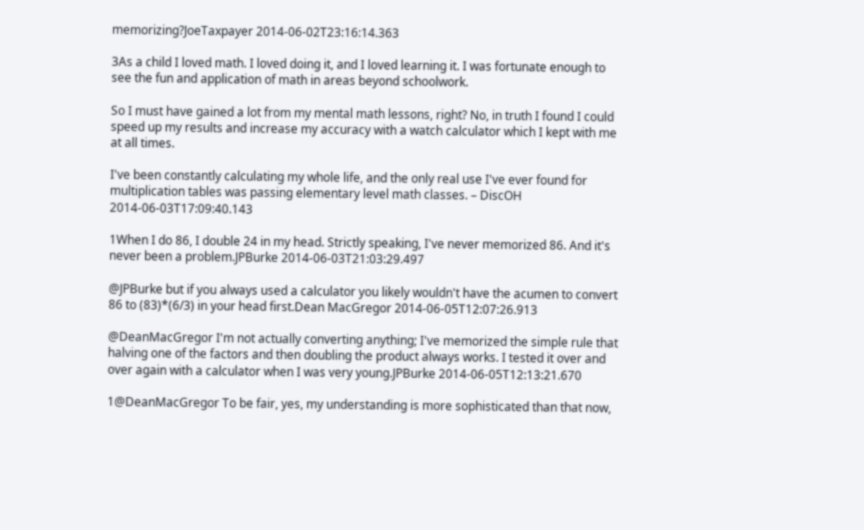memorizing?JoeTaxpayer 2014-06-02T23:16:14.363

3As a child I loved math. I loved doing it, and I loved learning it. I was fortunate enough to see the fun and application of math in areas beyond schoolwork.

So I must have gained a lot from my mental math lessons, right? No, in truth I found I could speed up my results and increase my accuracy with a watch calculator which I kept with me at all times.

I've been constantly calculating my whole life, and the only real use I've ever found for multiplication tables was passing elementary level math classes. – DiscOH 2014-06-03T17:09:40.143

1When I do 86, I double 24 in my head. Strictly speaking, I've never memorized 86. And it's never been a problem.JPBurke 2014-06-03T21:03:29.497

@JPBurke but if you always used a calculator you likely wouldn't have the acumen to convert 86 to (83)*(6/3) in your head first.Dean MacGregor 2014-06-05T12:07:26.913

@DeanMacGregor I'm not actually converting anything; I've memorized the simple rule that halving one of the factors and then doubling the product always works. I tested it over and over again with a calculator when I was very young.JPBurke 2014-06-05T12:13:21.670

1@DeanMacGregor To be fair, yes, my understanding is more sophisticated than that now,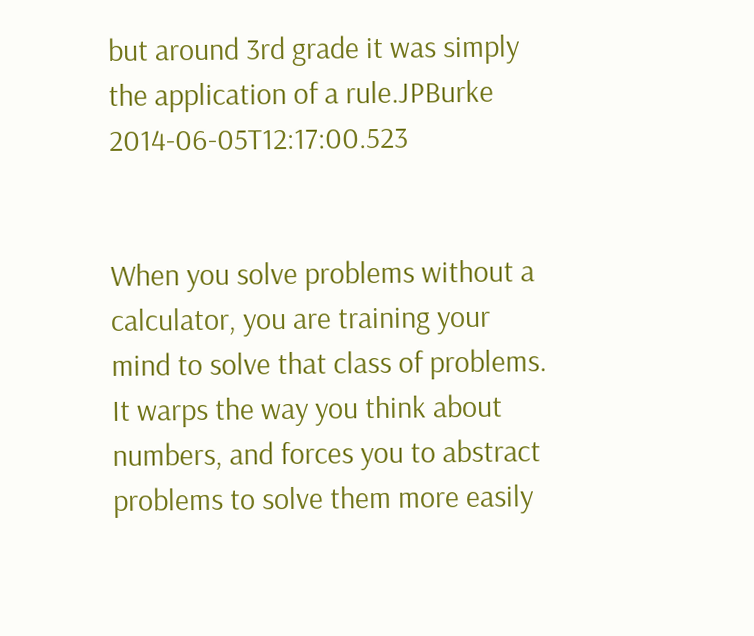but around 3rd grade it was simply the application of a rule.JPBurke 2014-06-05T12:17:00.523


When you solve problems without a calculator, you are training your mind to solve that class of problems. It warps the way you think about numbers, and forces you to abstract problems to solve them more easily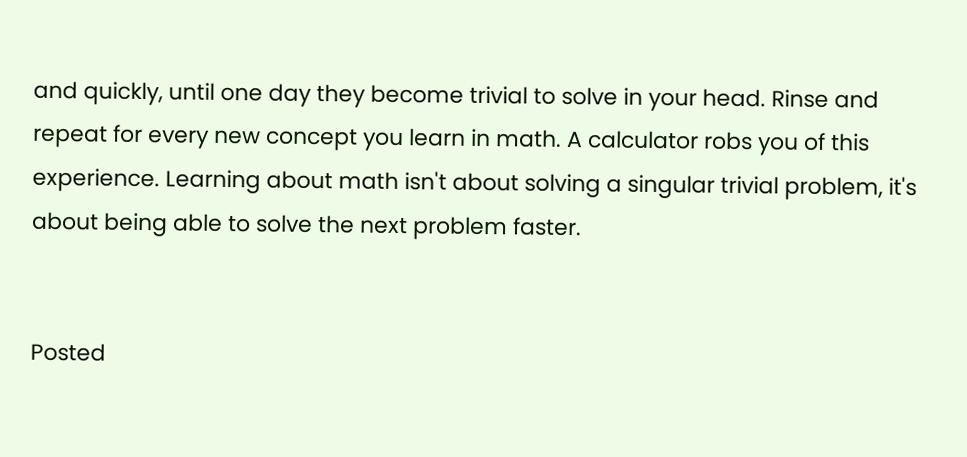and quickly, until one day they become trivial to solve in your head. Rinse and repeat for every new concept you learn in math. A calculator robs you of this experience. Learning about math isn't about solving a singular trivial problem, it's about being able to solve the next problem faster.


Posted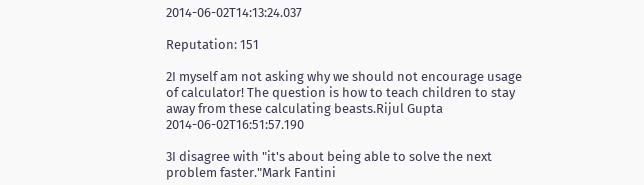2014-06-02T14:13:24.037

Reputation: 151

2I myself am not asking why we should not encourage usage of calculator! The question is how to teach children to stay away from these calculating beasts.Rijul Gupta 2014-06-02T16:51:57.190

3I disagree with "it's about being able to solve the next problem faster."Mark Fantini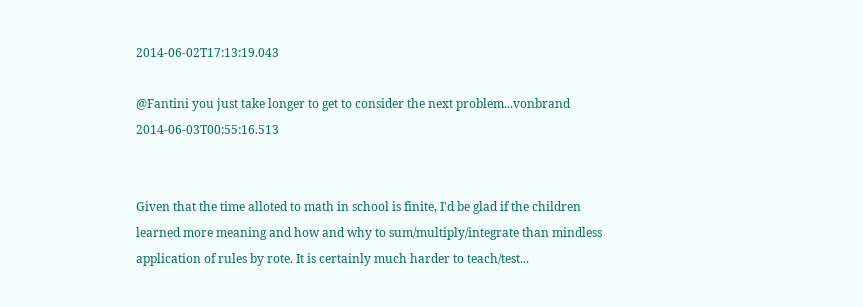2014-06-02T17:13:19.043

@Fantini you just take longer to get to consider the next problem...vonbrand 2014-06-03T00:55:16.513


Given that the time alloted to math in school is finite, I'd be glad if the children learned more meaning and how and why to sum/multiply/integrate than mindless application of rules by rote. It is certainly much harder to teach/test...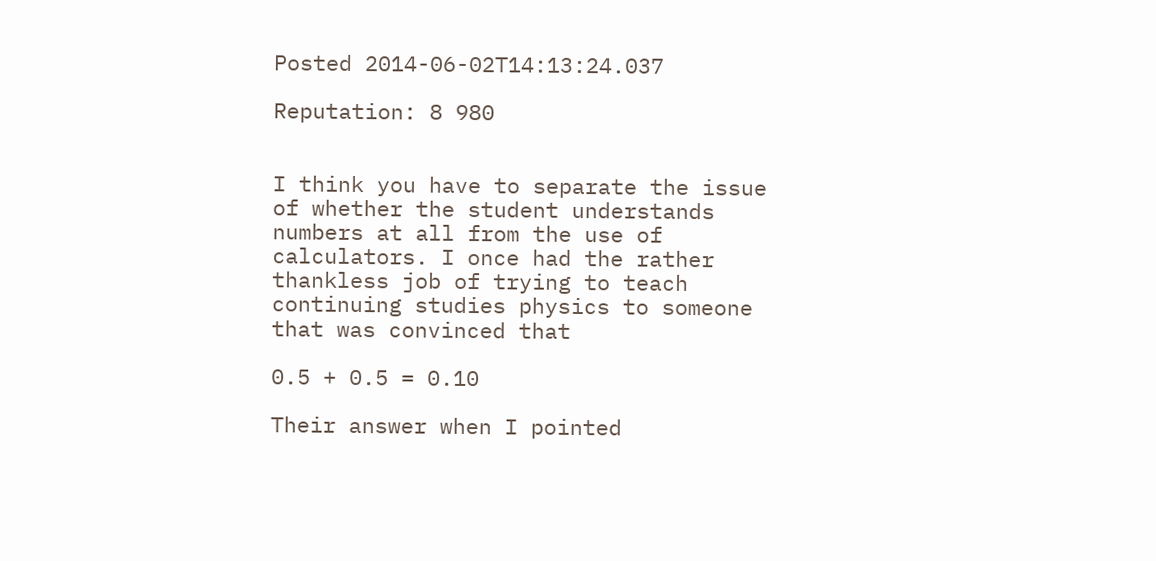Posted 2014-06-02T14:13:24.037

Reputation: 8 980


I think you have to separate the issue of whether the student understands numbers at all from the use of calculators. I once had the rather thankless job of trying to teach continuing studies physics to someone that was convinced that

0.5 + 0.5 = 0.10

Their answer when I pointed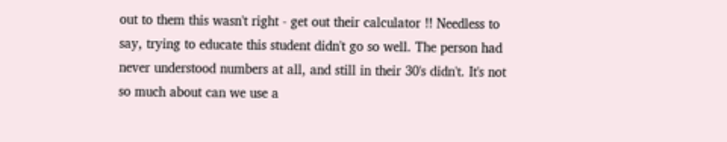out to them this wasn't right - get out their calculator !! Needless to say, trying to educate this student didn't go so well. The person had never understood numbers at all, and still in their 30's didn't. It's not so much about can we use a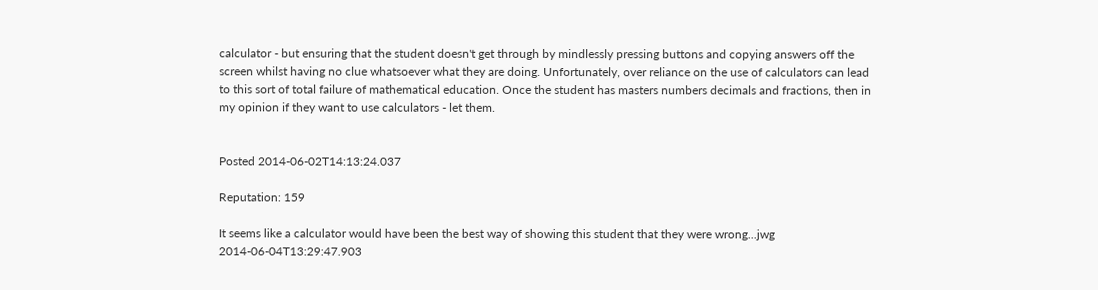calculator - but ensuring that the student doesn't get through by mindlessly pressing buttons and copying answers off the screen whilst having no clue whatsoever what they are doing. Unfortunately, over reliance on the use of calculators can lead to this sort of total failure of mathematical education. Once the student has masters numbers decimals and fractions, then in my opinion if they want to use calculators - let them.


Posted 2014-06-02T14:13:24.037

Reputation: 159

It seems like a calculator would have been the best way of showing this student that they were wrong...jwg 2014-06-04T13:29:47.903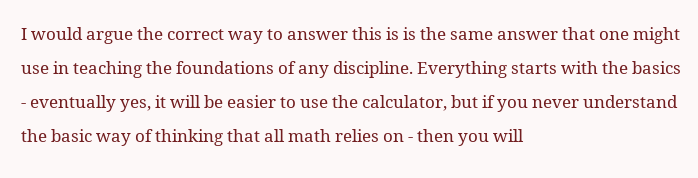I would argue the correct way to answer this is is the same answer that one might use in teaching the foundations of any discipline. Everything starts with the basics - eventually yes, it will be easier to use the calculator, but if you never understand the basic way of thinking that all math relies on - then you will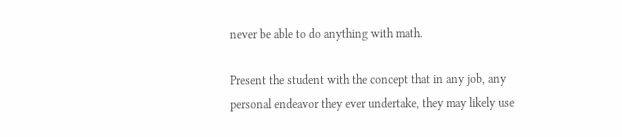never be able to do anything with math.

Present the student with the concept that in any job, any personal endeavor they ever undertake, they may likely use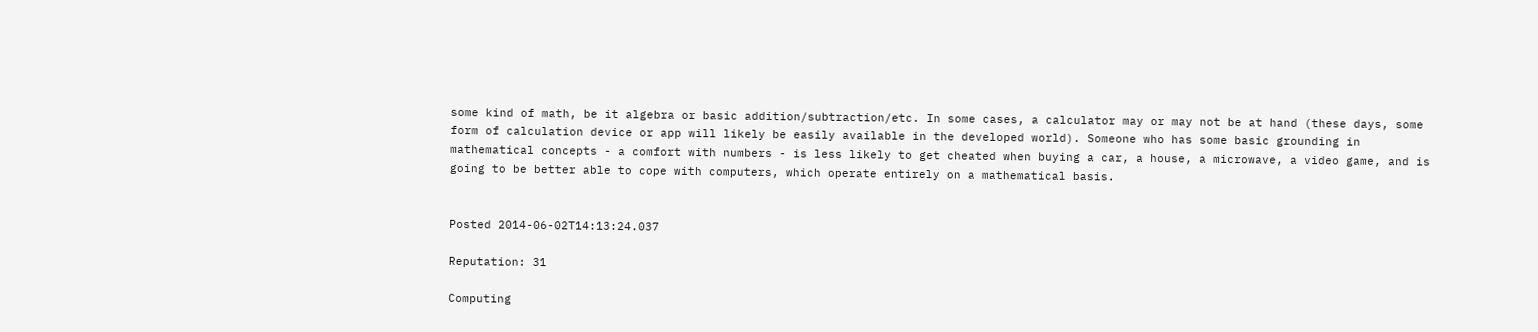some kind of math, be it algebra or basic addition/subtraction/etc. In some cases, a calculator may or may not be at hand (these days, some form of calculation device or app will likely be easily available in the developed world). Someone who has some basic grounding in mathematical concepts - a comfort with numbers - is less likely to get cheated when buying a car, a house, a microwave, a video game, and is going to be better able to cope with computers, which operate entirely on a mathematical basis.


Posted 2014-06-02T14:13:24.037

Reputation: 31

Computing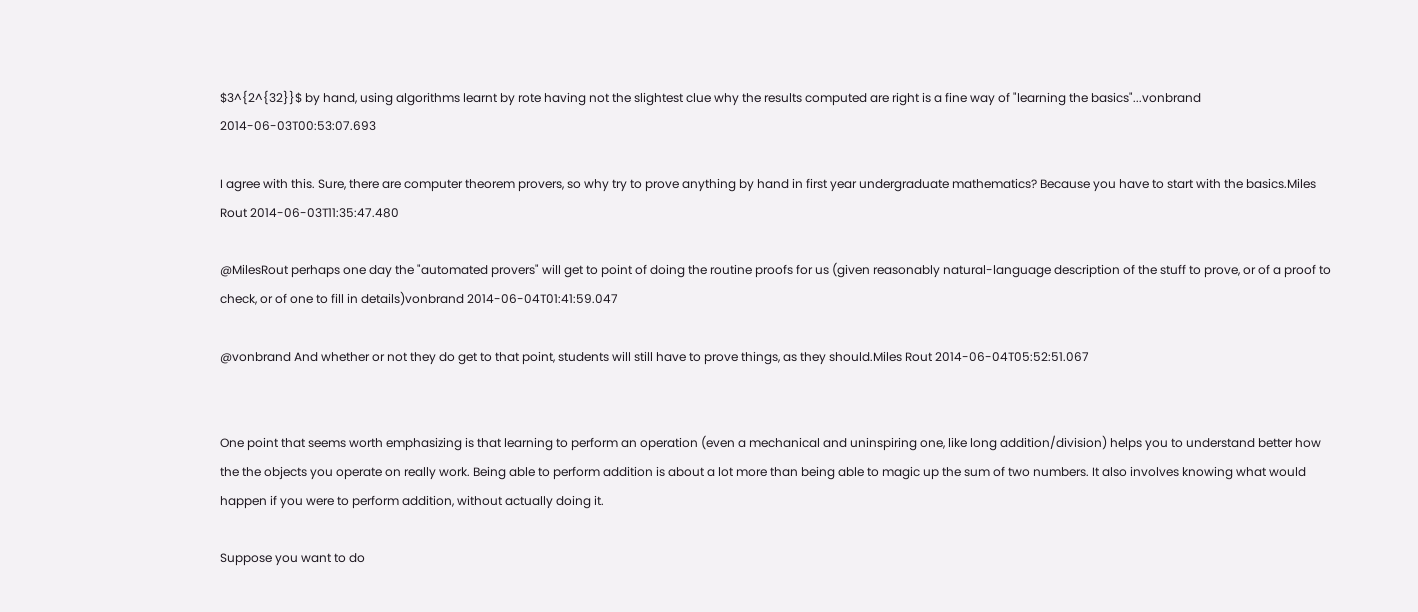$3^{2^{32}}$ by hand, using algorithms learnt by rote having not the slightest clue why the results computed are right is a fine way of "learning the basics"...vonbrand 2014-06-03T00:53:07.693

I agree with this. Sure, there are computer theorem provers, so why try to prove anything by hand in first year undergraduate mathematics? Because you have to start with the basics.Miles Rout 2014-06-03T11:35:47.480

@MilesRout perhaps one day the "automated provers" will get to point of doing the routine proofs for us (given reasonably natural-language description of the stuff to prove, or of a proof to check, or of one to fill in details)vonbrand 2014-06-04T01:41:59.047

@vonbrand And whether or not they do get to that point, students will still have to prove things, as they should.Miles Rout 2014-06-04T05:52:51.067


One point that seems worth emphasizing is that learning to perform an operation (even a mechanical and uninspiring one, like long addition/division) helps you to understand better how the the objects you operate on really work. Being able to perform addition is about a lot more than being able to magic up the sum of two numbers. It also involves knowing what would happen if you were to perform addition, without actually doing it.

Suppose you want to do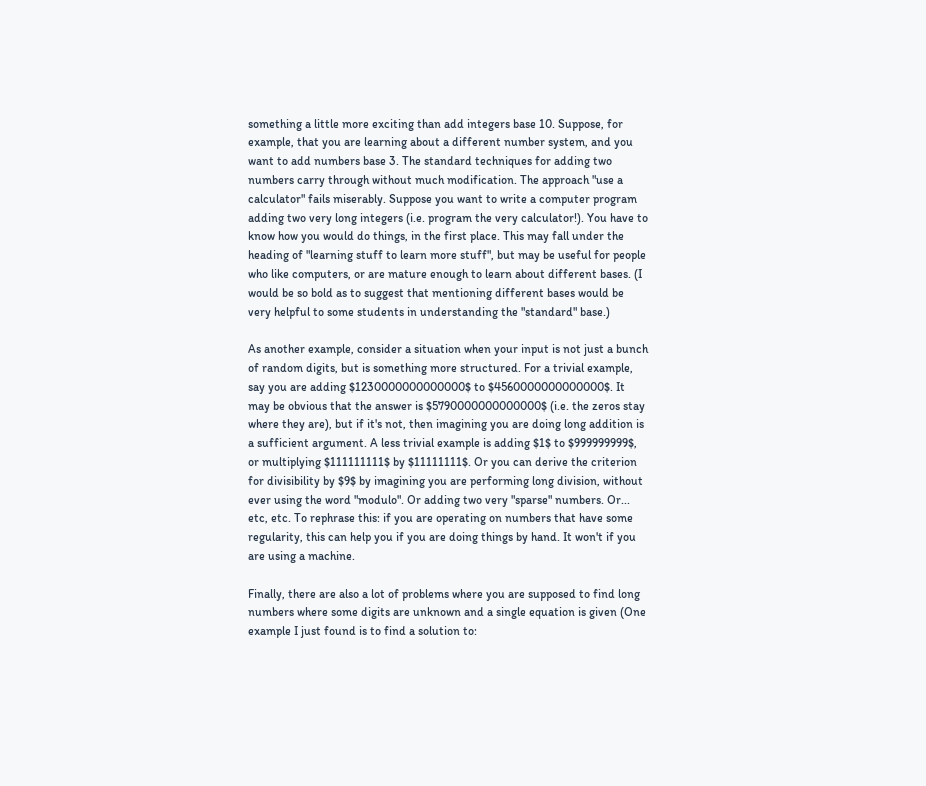something a little more exciting than add integers base 10. Suppose, for example, that you are learning about a different number system, and you want to add numbers base 3. The standard techniques for adding two numbers carry through without much modification. The approach "use a calculator" fails miserably. Suppose you want to write a computer program adding two very long integers (i.e. program the very calculator!). You have to know how you would do things, in the first place. This may fall under the heading of "learning stuff to learn more stuff", but may be useful for people who like computers, or are mature enough to learn about different bases. (I would be so bold as to suggest that mentioning different bases would be very helpful to some students in understanding the "standard" base.)

As another example, consider a situation when your input is not just a bunch of random digits, but is something more structured. For a trivial example, say you are adding $1230000000000000$ to $4560000000000000$. It may be obvious that the answer is $5790000000000000$ (i.e. the zeros stay where they are), but if it's not, then imagining you are doing long addition is a sufficient argument. A less trivial example is adding $1$ to $999999999$, or multiplying $111111111$ by $11111111$. Or you can derive the criterion for divisibility by $9$ by imagining you are performing long division, without ever using the word "modulo". Or adding two very "sparse" numbers. Or... etc, etc. To rephrase this: if you are operating on numbers that have some regularity, this can help you if you are doing things by hand. It won't if you are using a machine.

Finally, there are also a lot of problems where you are supposed to find long numbers where some digits are unknown and a single equation is given (One example I just found is to find a solution to: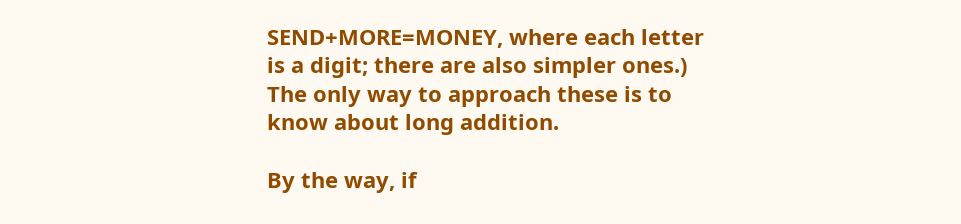SEND+MORE=MONEY, where each letter is a digit; there are also simpler ones.) The only way to approach these is to know about long addition.

By the way, if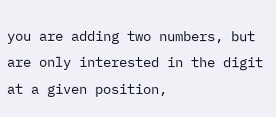you are adding two numbers, but are only interested in the digit at a given position,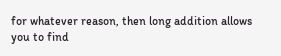for whatever reason, then long addition allows you to find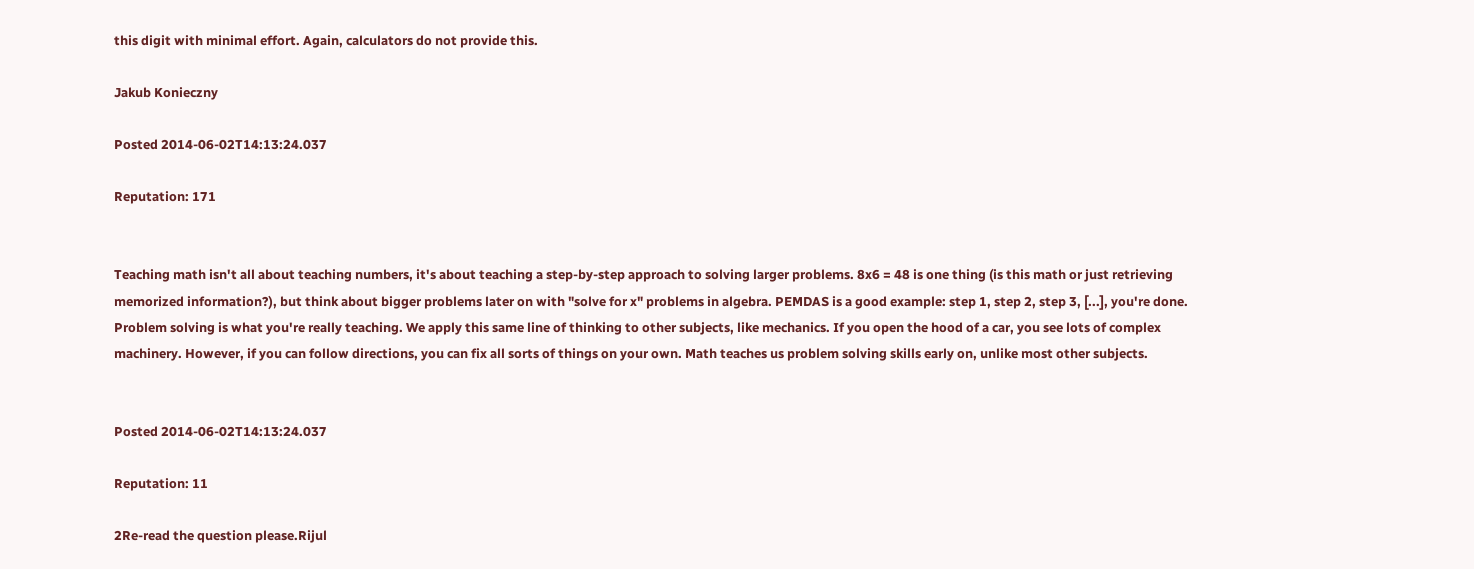this digit with minimal effort. Again, calculators do not provide this.

Jakub Konieczny

Posted 2014-06-02T14:13:24.037

Reputation: 171


Teaching math isn't all about teaching numbers, it's about teaching a step-by-step approach to solving larger problems. 8x6 = 48 is one thing (is this math or just retrieving memorized information?), but think about bigger problems later on with "solve for x" problems in algebra. PEMDAS is a good example: step 1, step 2, step 3, [...], you're done. Problem solving is what you're really teaching. We apply this same line of thinking to other subjects, like mechanics. If you open the hood of a car, you see lots of complex machinery. However, if you can follow directions, you can fix all sorts of things on your own. Math teaches us problem solving skills early on, unlike most other subjects.


Posted 2014-06-02T14:13:24.037

Reputation: 11

2Re-read the question please.Rijul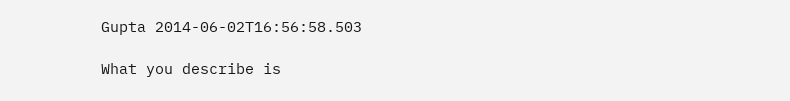Gupta 2014-06-02T16:56:58.503

What you describe is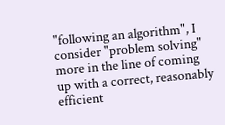"following an algorithm", I consider "problem solving" more in the line of coming up with a correct, reasonably efficient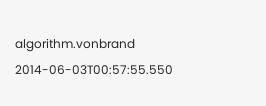algorithm.vonbrand 2014-06-03T00:57:55.550